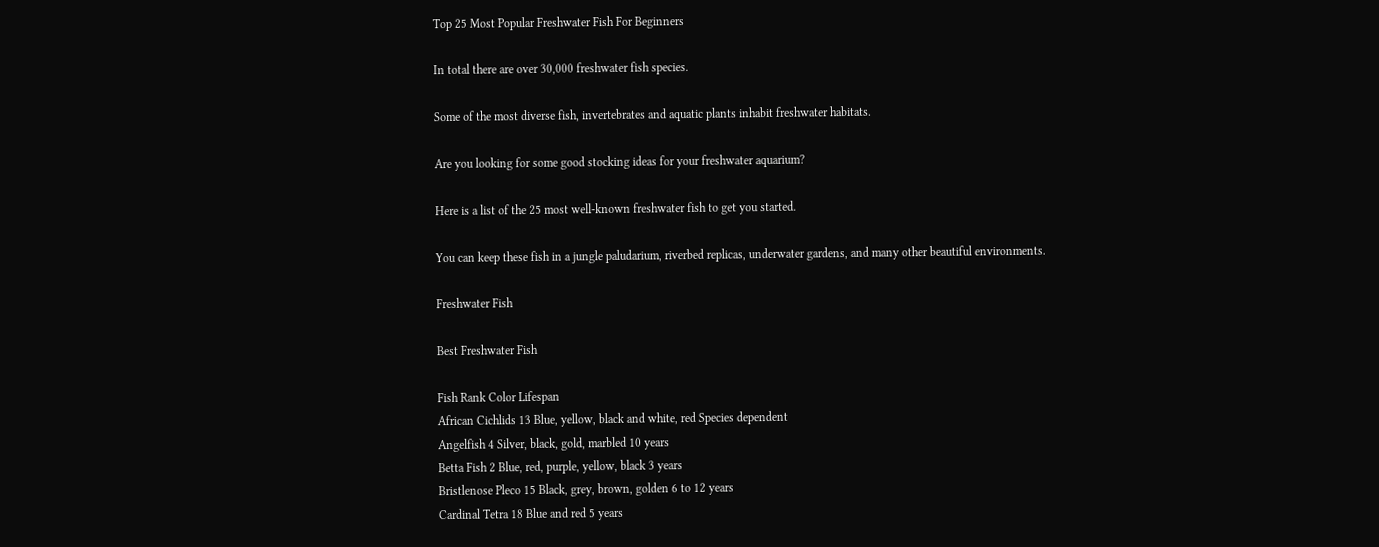Top 25 Most Popular Freshwater Fish For Beginners

In total there are over 30,000 freshwater fish species.

Some of the most diverse fish, invertebrates and aquatic plants inhabit freshwater habitats.

Are you looking for some good stocking ideas for your freshwater aquarium?

Here is a list of the 25 most well-known freshwater fish to get you started.

You can keep these fish in a jungle paludarium, riverbed replicas, underwater gardens, and many other beautiful environments.

Freshwater Fish

Best Freshwater Fish

Fish Rank Color Lifespan
African Cichlids 13 Blue, yellow, black and white, red Species dependent
Angelfish 4 Silver, black, gold, marbled 10 years
Betta Fish 2 Blue, red, purple, yellow, black 3 years
Bristlenose Pleco 15 Black, grey, brown, golden 6 to 12 years
Cardinal Tetra 18 Blue and red 5 years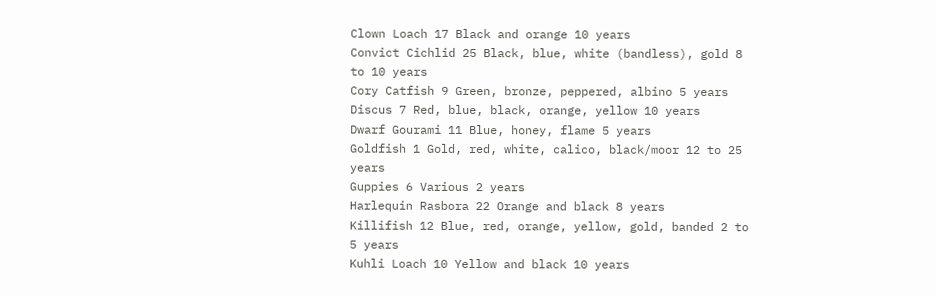Clown Loach 17 Black and orange 10 years
Convict Cichlid 25 Black, blue, white (bandless), gold 8 to 10 years
Cory Catfish 9 Green, bronze, peppered, albino 5 years
Discus 7 Red, blue, black, orange, yellow 10 years
Dwarf Gourami 11 Blue, honey, flame 5 years
Goldfish 1 Gold, red, white, calico, black/moor 12 to 25 years
Guppies 6 Various 2 years
Harlequin Rasbora 22 Orange and black 8 years
Killifish 12 Blue, red, orange, yellow, gold, banded 2 to 5 years
Kuhli Loach 10 Yellow and black 10 years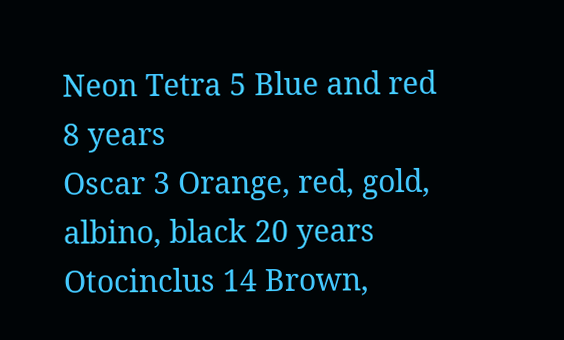Neon Tetra 5 Blue and red 8 years
Oscar 3 Orange, red, gold, albino, black 20 years
Otocinclus 14 Brown,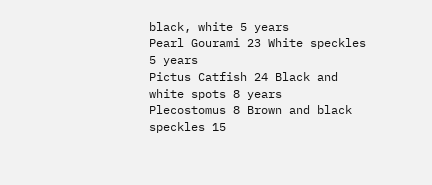black, white 5 years
Pearl Gourami 23 White speckles 5 years
Pictus Catfish 24 Black and white spots 8 years
Plecostomus 8 Brown and black speckles 15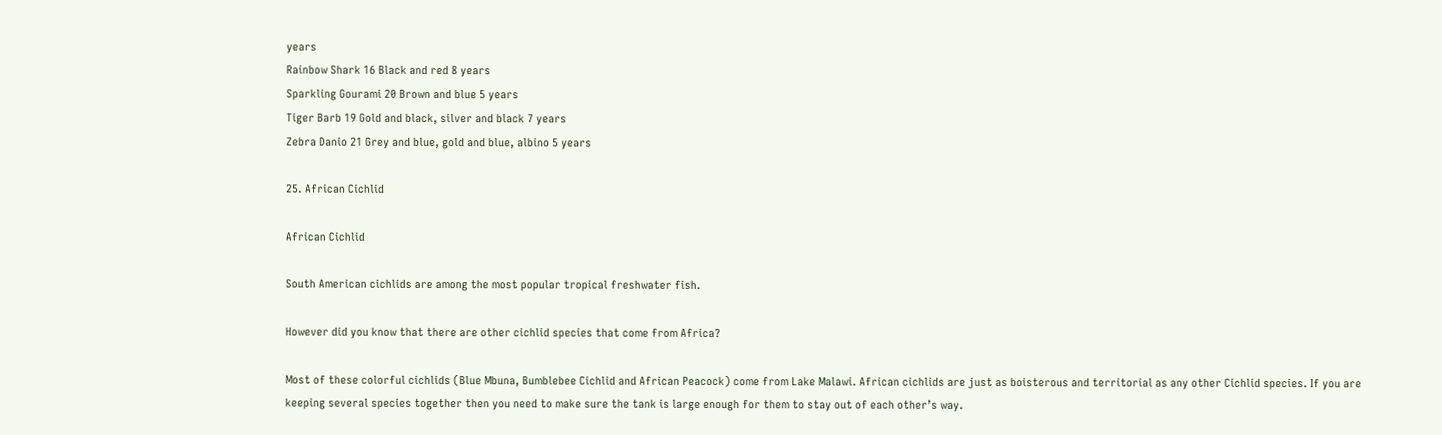years
Rainbow Shark 16 Black and red 8 years
Sparkling Gourami 20 Brown and blue 5 years
Tiger Barb 19 Gold and black, silver and black 7 years
Zebra Danio 21 Grey and blue, gold and blue, albino 5 years

25. African Cichlid

African Cichlid

South American cichlids are among the most popular tropical freshwater fish.

However did you know that there are other cichlid species that come from Africa?

Most of these colorful cichlids (Blue Mbuna, Bumblebee Cichlid and African Peacock) come from Lake Malawi. African cichlids are just as boisterous and territorial as any other Cichlid species. If you are keeping several species together then you need to make sure the tank is large enough for them to stay out of each other’s way.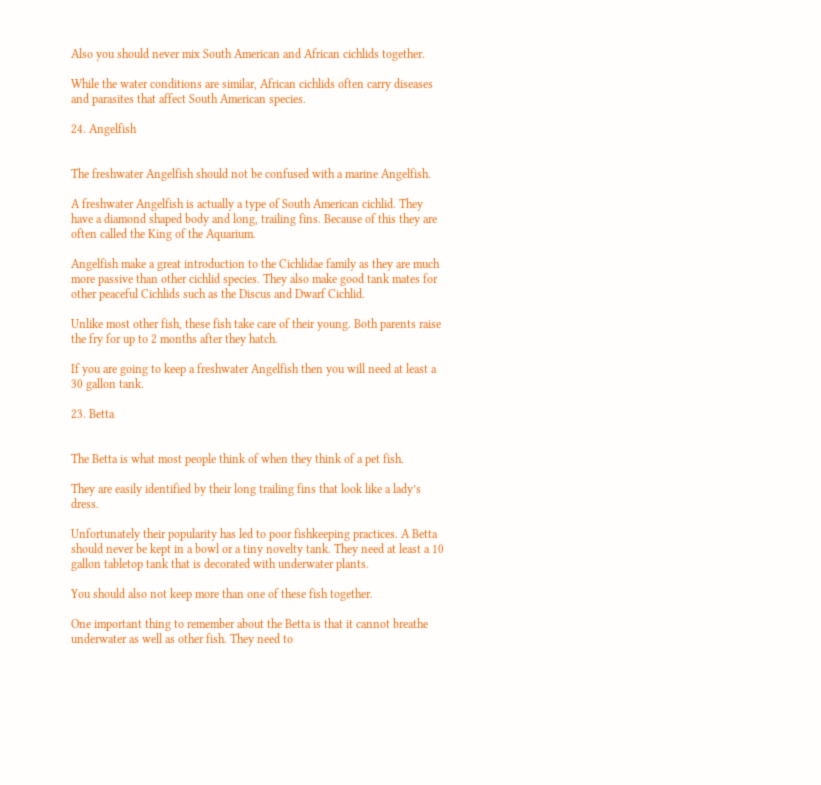Also you should never mix South American and African cichlids together.

While the water conditions are similar, African cichlids often carry diseases and parasites that affect South American species.

24. Angelfish


The freshwater Angelfish should not be confused with a marine Angelfish.

A freshwater Angelfish is actually a type of South American cichlid. They have a diamond shaped body and long, trailing fins. Because of this they are often called the King of the Aquarium.

Angelfish make a great introduction to the Cichlidae family as they are much more passive than other cichlid species. They also make good tank mates for other peaceful Cichlids such as the Discus and Dwarf Cichlid.

Unlike most other fish, these fish take care of their young. Both parents raise the fry for up to 2 months after they hatch.

If you are going to keep a freshwater Angelfish then you will need at least a 30 gallon tank.

23. Betta


The Betta is what most people think of when they think of a pet fish.

They are easily identified by their long trailing fins that look like a lady’s dress.

Unfortunately their popularity has led to poor fishkeeping practices. A Betta should never be kept in a bowl or a tiny novelty tank. They need at least a 10 gallon tabletop tank that is decorated with underwater plants.

You should also not keep more than one of these fish together.

One important thing to remember about the Betta is that it cannot breathe underwater as well as other fish. They need to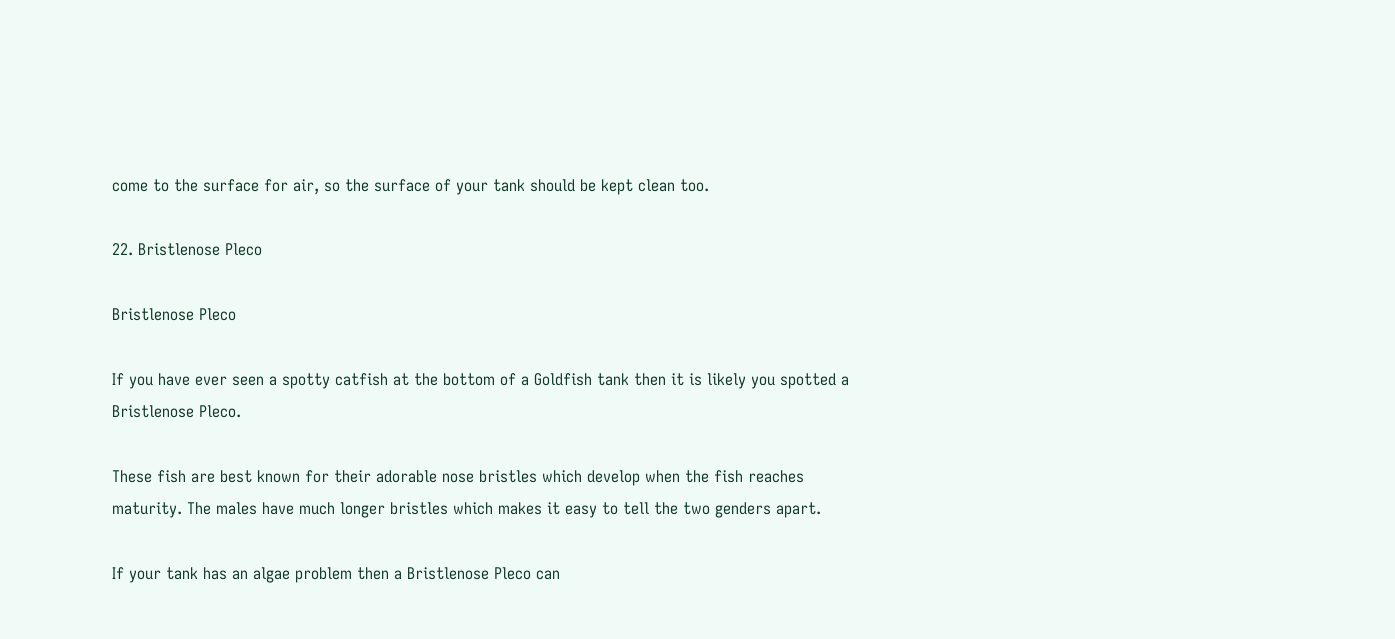come to the surface for air, so the surface of your tank should be kept clean too.

22. Bristlenose Pleco

Bristlenose Pleco

If you have ever seen a spotty catfish at the bottom of a Goldfish tank then it is likely you spotted a Bristlenose Pleco.

These fish are best known for their adorable nose bristles which develop when the fish reaches maturity. The males have much longer bristles which makes it easy to tell the two genders apart.

If your tank has an algae problem then a Bristlenose Pleco can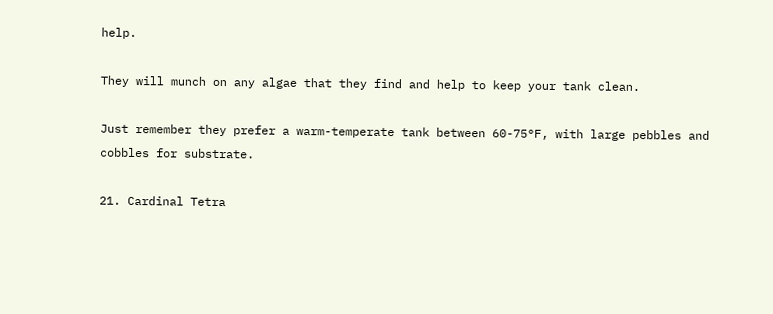help.

They will munch on any algae that they find and help to keep your tank clean.

Just remember they prefer a warm-temperate tank between 60-75°F, with large pebbles and cobbles for substrate.

21. Cardinal Tetra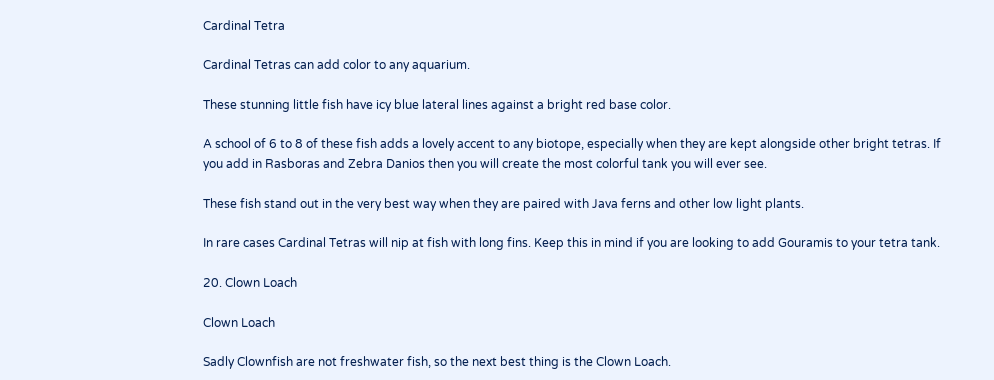Cardinal Tetra

Cardinal Tetras can add color to any aquarium.

These stunning little fish have icy blue lateral lines against a bright red base color.

A school of 6 to 8 of these fish adds a lovely accent to any biotope, especially when they are kept alongside other bright tetras. If you add in Rasboras and Zebra Danios then you will create the most colorful tank you will ever see.

These fish stand out in the very best way when they are paired with Java ferns and other low light plants.

In rare cases Cardinal Tetras will nip at fish with long fins. Keep this in mind if you are looking to add Gouramis to your tetra tank.

20. Clown Loach

Clown Loach

Sadly Clownfish are not freshwater fish, so the next best thing is the Clown Loach.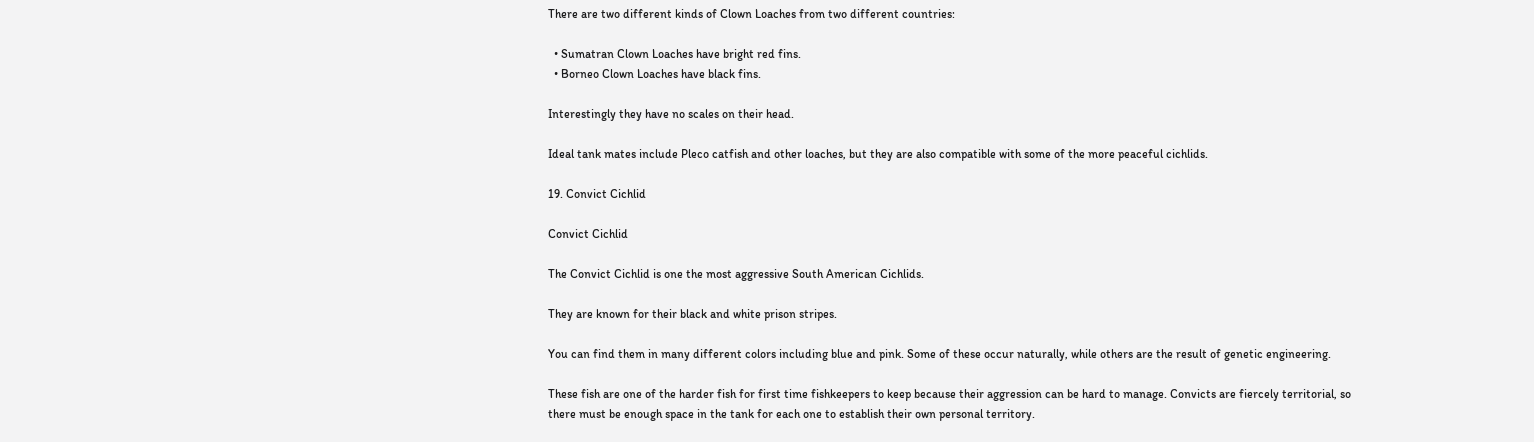There are two different kinds of Clown Loaches from two different countries:

  • Sumatran Clown Loaches have bright red fins.
  • Borneo Clown Loaches have black fins.

Interestingly they have no scales on their head.

Ideal tank mates include Pleco catfish and other loaches, but they are also compatible with some of the more peaceful cichlids.

19. Convict Cichlid

Convict Cichlid

The Convict Cichlid is one the most aggressive South American Cichlids.

They are known for their black and white prison stripes.

You can find them in many different colors including blue and pink. Some of these occur naturally, while others are the result of genetic engineering.

These fish are one of the harder fish for first time fishkeepers to keep because their aggression can be hard to manage. Convicts are fiercely territorial, so there must be enough space in the tank for each one to establish their own personal territory.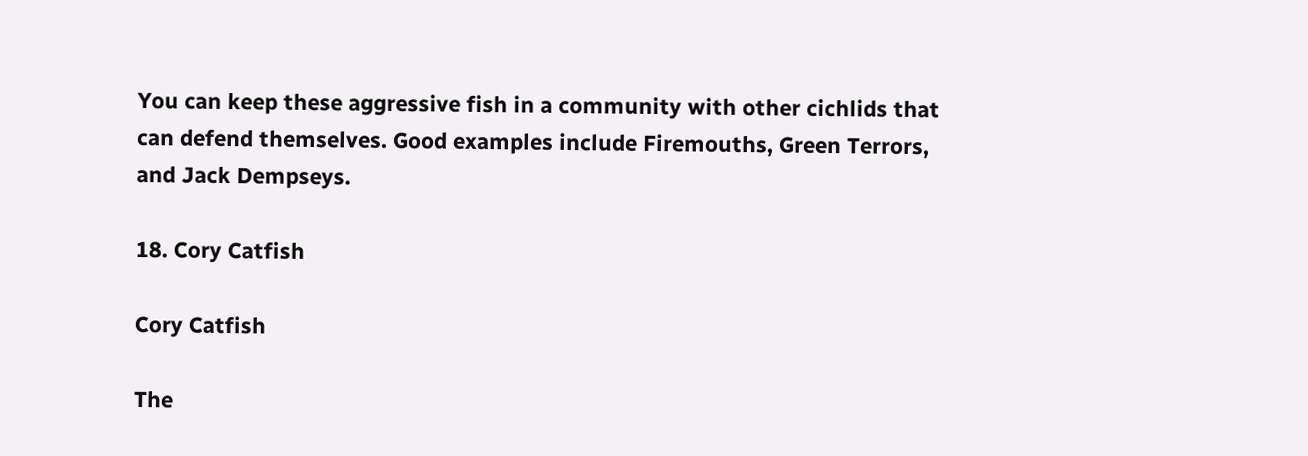You can keep these aggressive fish in a community with other cichlids that can defend themselves. Good examples include Firemouths, Green Terrors, and Jack Dempseys.

18. Cory Catfish

Cory Catfish

The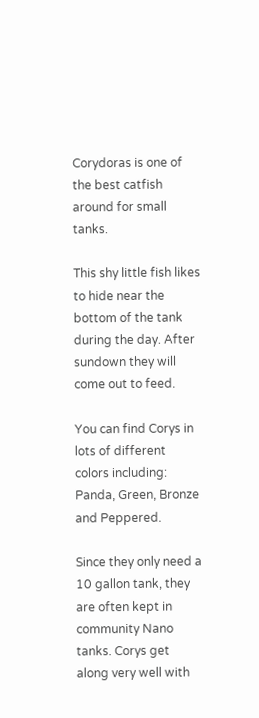Corydoras is one of the best catfish around for small tanks.

This shy little fish likes to hide near the bottom of the tank during the day. After sundown they will come out to feed.

You can find Corys in lots of different colors including: Panda, Green, Bronze and Peppered.

Since they only need a 10 gallon tank, they are often kept in community Nano tanks. Corys get along very well with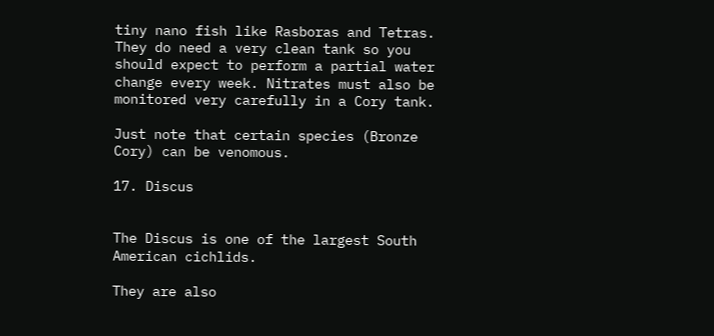tiny nano fish like Rasboras and Tetras. They do need a very clean tank so you should expect to perform a partial water change every week. Nitrates must also be monitored very carefully in a Cory tank.

Just note that certain species (Bronze Cory) can be venomous.

17. Discus


The Discus is one of the largest South American cichlids.

They are also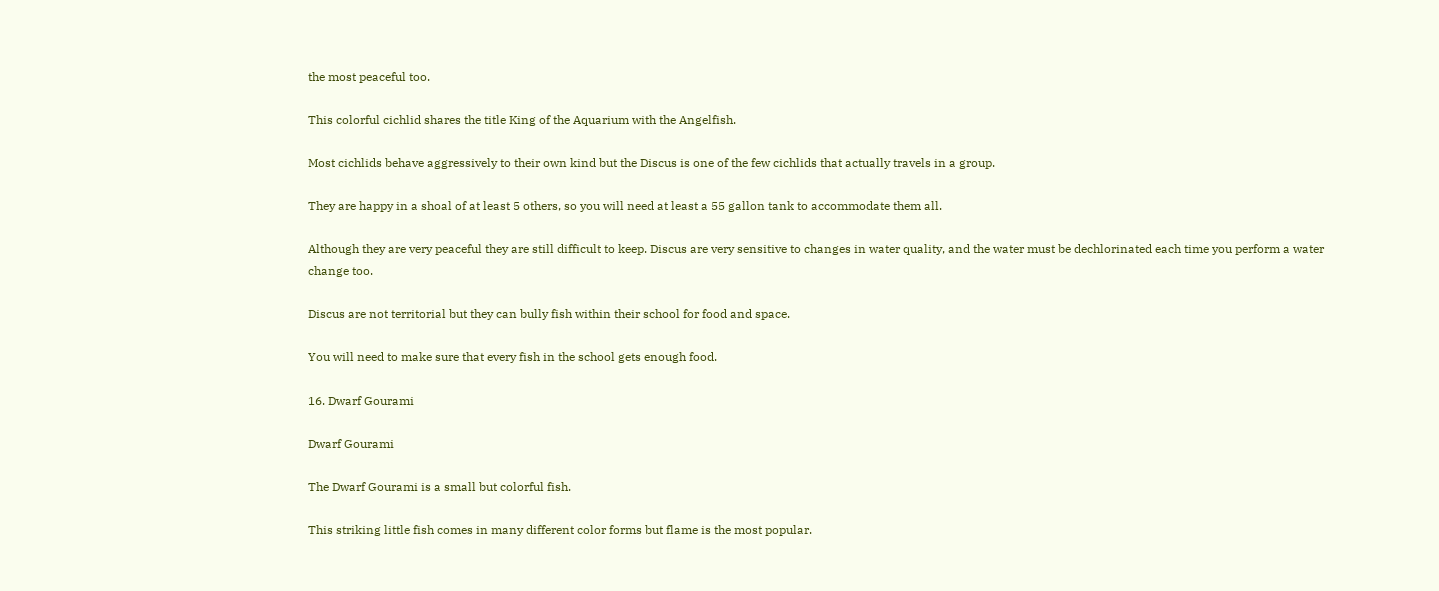the most peaceful too.

This colorful cichlid shares the title King of the Aquarium with the Angelfish.

Most cichlids behave aggressively to their own kind but the Discus is one of the few cichlids that actually travels in a group.

They are happy in a shoal of at least 5 others, so you will need at least a 55 gallon tank to accommodate them all.

Although they are very peaceful they are still difficult to keep. Discus are very sensitive to changes in water quality, and the water must be dechlorinated each time you perform a water change too.

Discus are not territorial but they can bully fish within their school for food and space.

You will need to make sure that every fish in the school gets enough food.

16. Dwarf Gourami

Dwarf Gourami

The Dwarf Gourami is a small but colorful fish.

This striking little fish comes in many different color forms but flame is the most popular.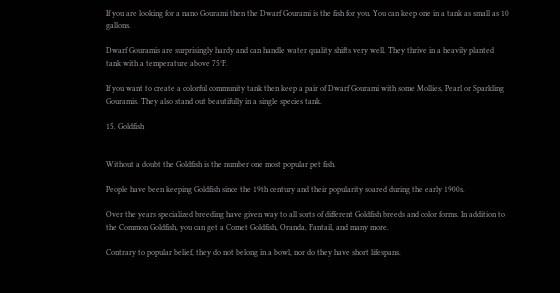If you are looking for a nano Gourami then the Dwarf Gourami is the fish for you. You can keep one in a tank as small as 10 gallons.

Dwarf Gouramis are surprisingly hardy and can handle water quality shifts very well. They thrive in a heavily planted tank with a temperature above 75°F.

If you want to create a colorful community tank then keep a pair of Dwarf Gourami with some Mollies, Pearl or Sparkling Gouramis. They also stand out beautifully in a single species tank.

15. Goldfish


Without a doubt the Goldfish is the number one most popular pet fish.

People have been keeping Goldfish since the 19th century and their popularity soared during the early 1900s.

Over the years specialized breeding have given way to all sorts of different Goldfish breeds and color forms. In addition to the Common Goldfish, you can get a Comet Goldfish, Oranda, Fantail, and many more.

Contrary to popular belief, they do not belong in a bowl, nor do they have short lifespans.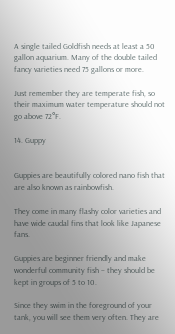A single tailed Goldfish needs at least a 50 gallon aquarium. Many of the double tailed fancy varieties need 75 gallons or more.

Just remember they are temperate fish, so their maximum water temperature should not go above 72°F.

14. Guppy


Guppies are beautifully colored nano fish that are also known as rainbowfish.

They come in many flashy color varieties and have wide caudal fins that look like Japanese fans.

Guppies are beginner friendly and make wonderful community fish – they should be kept in groups of 5 to 10.

Since they swim in the foreground of your tank, you will see them very often. They are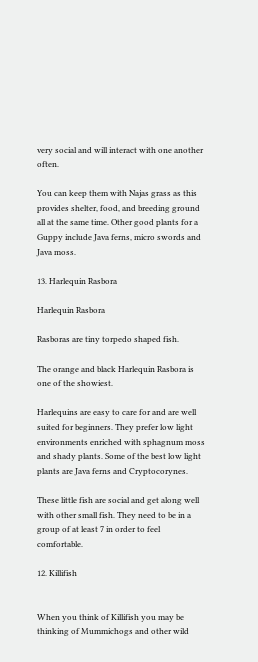very social and will interact with one another often.

You can keep them with Najas grass as this provides shelter, food, and breeding ground all at the same time. Other good plants for a Guppy include Java ferns, micro swords and Java moss.

13. Harlequin Rasbora

Harlequin Rasbora

Rasboras are tiny torpedo shaped fish.

The orange and black Harlequin Rasbora is one of the showiest.

Harlequins are easy to care for and are well suited for beginners. They prefer low light environments enriched with sphagnum moss and shady plants. Some of the best low light plants are Java ferns and Cryptocorynes.

These little fish are social and get along well with other small fish. They need to be in a group of at least 7 in order to feel comfortable.

12. Killifish


When you think of Killifish you may be thinking of Mummichogs and other wild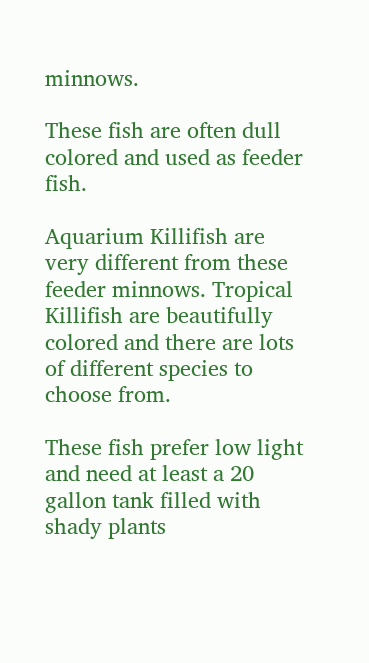minnows.

These fish are often dull colored and used as feeder fish.

Aquarium Killifish are very different from these feeder minnows. Tropical Killifish are beautifully colored and there are lots of different species to choose from.

These fish prefer low light and need at least a 20 gallon tank filled with shady plants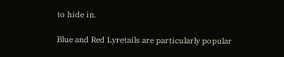to hide in.

Blue and Red Lyretails are particularly popular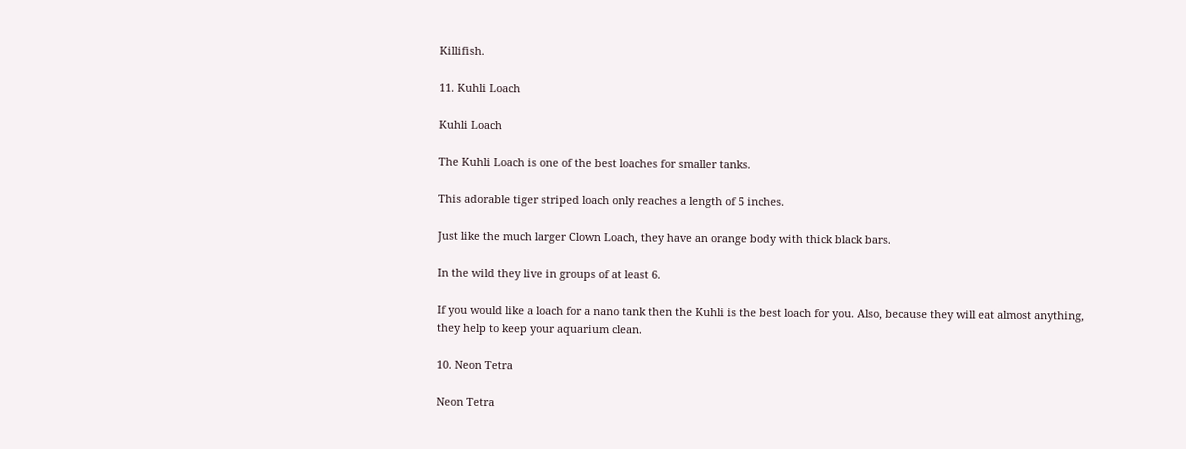Killifish.

11. Kuhli Loach

Kuhli Loach

The Kuhli Loach is one of the best loaches for smaller tanks.

This adorable tiger striped loach only reaches a length of 5 inches.

Just like the much larger Clown Loach, they have an orange body with thick black bars.

In the wild they live in groups of at least 6.

If you would like a loach for a nano tank then the Kuhli is the best loach for you. Also, because they will eat almost anything, they help to keep your aquarium clean.

10. Neon Tetra

Neon Tetra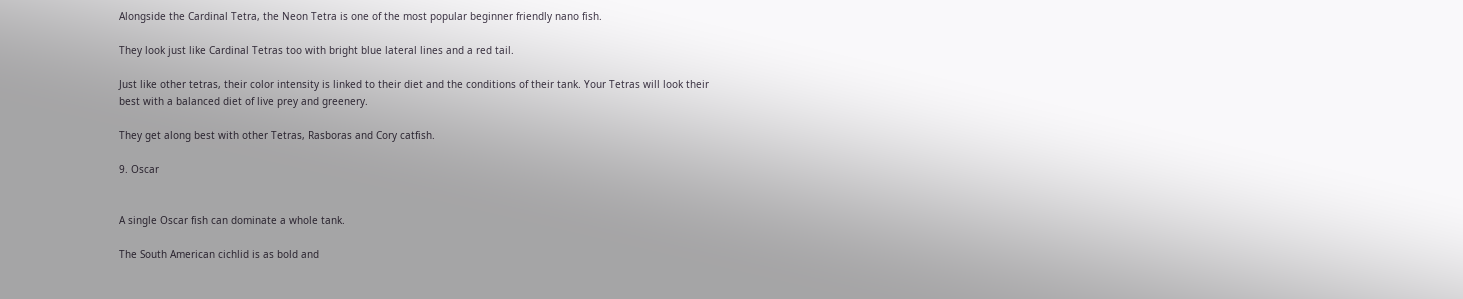Alongside the Cardinal Tetra, the Neon Tetra is one of the most popular beginner friendly nano fish.

They look just like Cardinal Tetras too with bright blue lateral lines and a red tail.

Just like other tetras, their color intensity is linked to their diet and the conditions of their tank. Your Tetras will look their best with a balanced diet of live prey and greenery.

They get along best with other Tetras, Rasboras and Cory catfish.

9. Oscar


A single Oscar fish can dominate a whole tank.

The South American cichlid is as bold and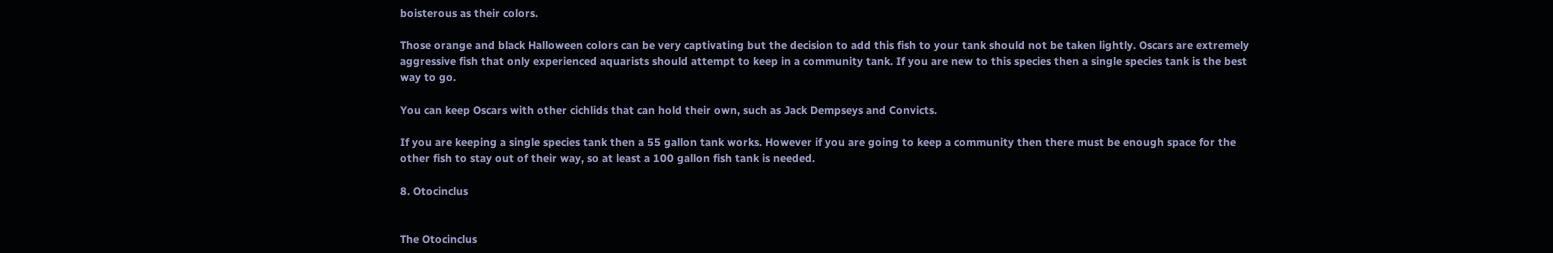boisterous as their colors.

Those orange and black Halloween colors can be very captivating but the decision to add this fish to your tank should not be taken lightly. Oscars are extremely aggressive fish that only experienced aquarists should attempt to keep in a community tank. If you are new to this species then a single species tank is the best way to go.

You can keep Oscars with other cichlids that can hold their own, such as Jack Dempseys and Convicts.

If you are keeping a single species tank then a 55 gallon tank works. However if you are going to keep a community then there must be enough space for the other fish to stay out of their way, so at least a 100 gallon fish tank is needed.

8. Otocinclus


The Otocinclus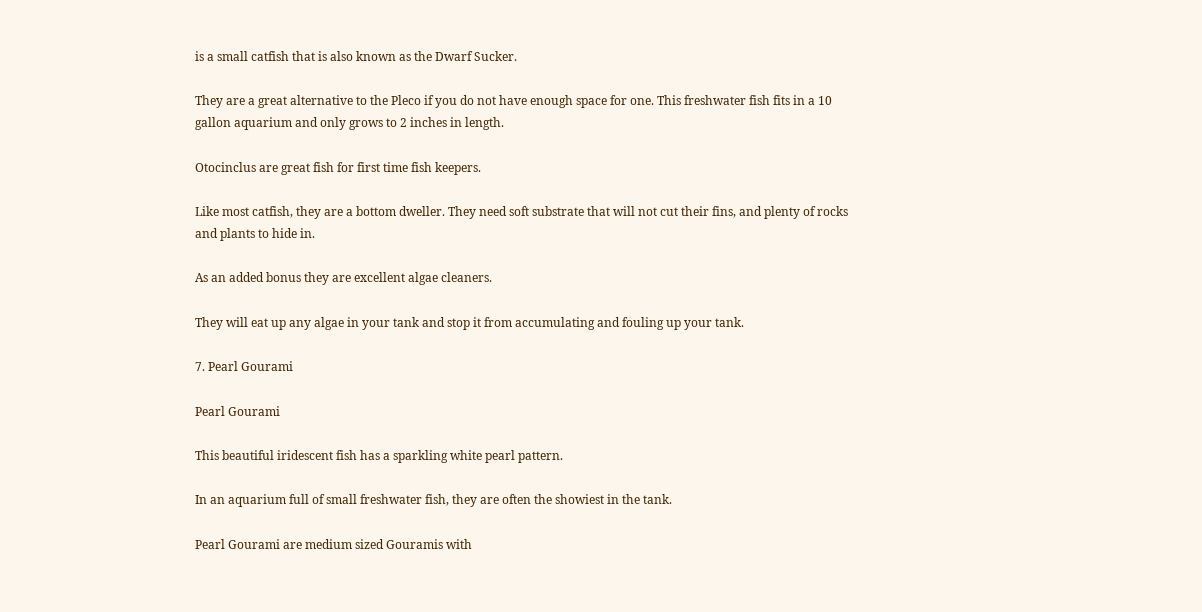is a small catfish that is also known as the Dwarf Sucker.

They are a great alternative to the Pleco if you do not have enough space for one. This freshwater fish fits in a 10 gallon aquarium and only grows to 2 inches in length.

Otocinclus are great fish for first time fish keepers.

Like most catfish, they are a bottom dweller. They need soft substrate that will not cut their fins, and plenty of rocks and plants to hide in.

As an added bonus they are excellent algae cleaners.

They will eat up any algae in your tank and stop it from accumulating and fouling up your tank.

7. Pearl Gourami

Pearl Gourami

This beautiful iridescent fish has a sparkling white pearl pattern.

In an aquarium full of small freshwater fish, they are often the showiest in the tank.

Pearl Gourami are medium sized Gouramis with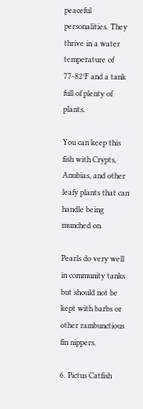peaceful personalities. They thrive in a water temperature of 77-82°F and a tank full of plenty of plants.

You can keep this fish with Crypts, Anubias, and other leafy plants that can handle being munched on.

Pearls do very well in community tanks but should not be kept with barbs or other rambunctious fin nippers.

6. Pictus Catfish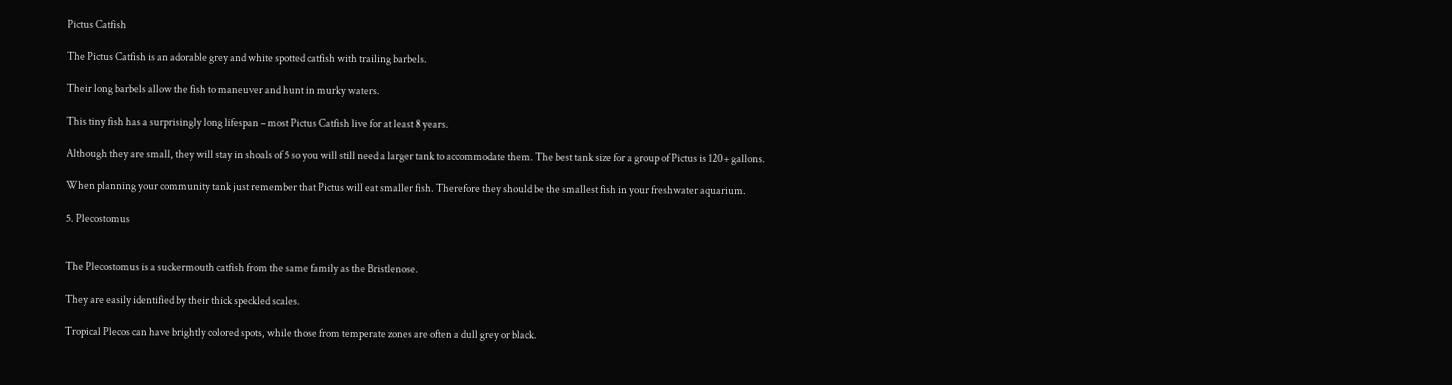Pictus Catfish

The Pictus Catfish is an adorable grey and white spotted catfish with trailing barbels.

Their long barbels allow the fish to maneuver and hunt in murky waters.

This tiny fish has a surprisingly long lifespan – most Pictus Catfish live for at least 8 years.

Although they are small, they will stay in shoals of 5 so you will still need a larger tank to accommodate them. The best tank size for a group of Pictus is 120+ gallons.

When planning your community tank just remember that Pictus will eat smaller fish. Therefore they should be the smallest fish in your freshwater aquarium.

5. Plecostomus


The Plecostomus is a suckermouth catfish from the same family as the Bristlenose.

They are easily identified by their thick speckled scales.

Tropical Plecos can have brightly colored spots, while those from temperate zones are often a dull grey or black.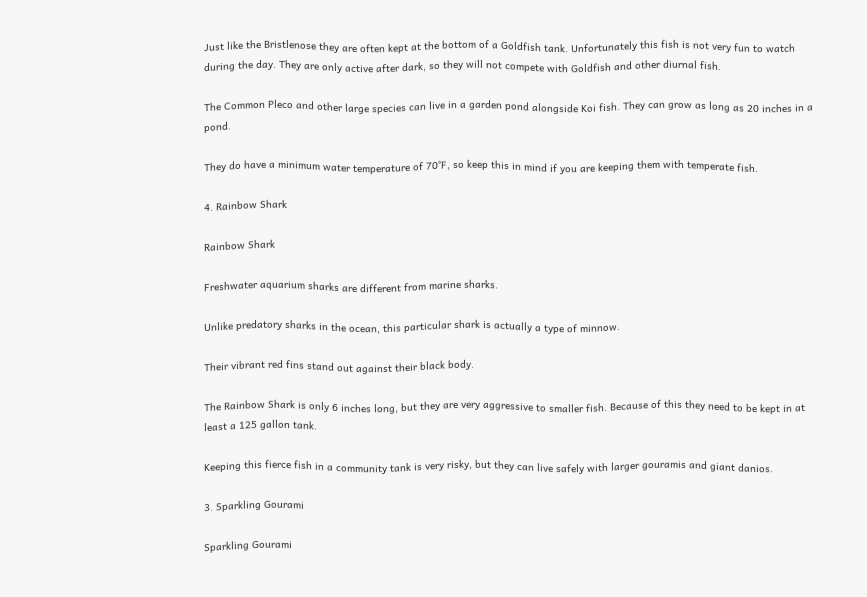Just like the Bristlenose they are often kept at the bottom of a Goldfish tank. Unfortunately this fish is not very fun to watch during the day. They are only active after dark, so they will not compete with Goldfish and other diurnal fish.

The Common Pleco and other large species can live in a garden pond alongside Koi fish. They can grow as long as 20 inches in a pond.

They do have a minimum water temperature of 70°F, so keep this in mind if you are keeping them with temperate fish.

4. Rainbow Shark

Rainbow Shark

Freshwater aquarium sharks are different from marine sharks.

Unlike predatory sharks in the ocean, this particular shark is actually a type of minnow.

Their vibrant red fins stand out against their black body.

The Rainbow Shark is only 6 inches long, but they are very aggressive to smaller fish. Because of this they need to be kept in at least a 125 gallon tank.

Keeping this fierce fish in a community tank is very risky, but they can live safely with larger gouramis and giant danios.

3. Sparkling Gourami

Sparkling Gourami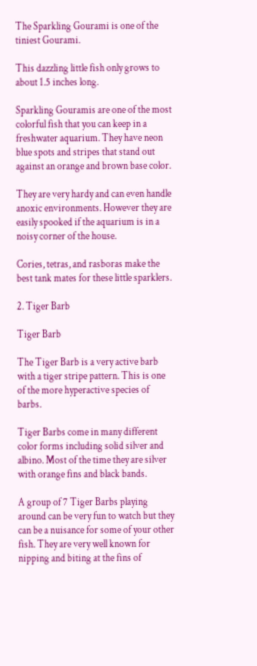The Sparkling Gourami is one of the tiniest Gourami.

This dazzling little fish only grows to about 1.5 inches long.

Sparkling Gouramis are one of the most colorful fish that you can keep in a freshwater aquarium. They have neon blue spots and stripes that stand out against an orange and brown base color.

They are very hardy and can even handle anoxic environments. However they are easily spooked if the aquarium is in a noisy corner of the house.

Cories, tetras, and rasboras make the best tank mates for these little sparklers.

2. Tiger Barb

Tiger Barb

The Tiger Barb is a very active barb with a tiger stripe pattern. This is one of the more hyperactive species of barbs.

Tiger Barbs come in many different color forms including solid silver and albino. Most of the time they are silver with orange fins and black bands.

A group of 7 Tiger Barbs playing around can be very fun to watch but they can be a nuisance for some of your other fish. They are very well known for nipping and biting at the fins of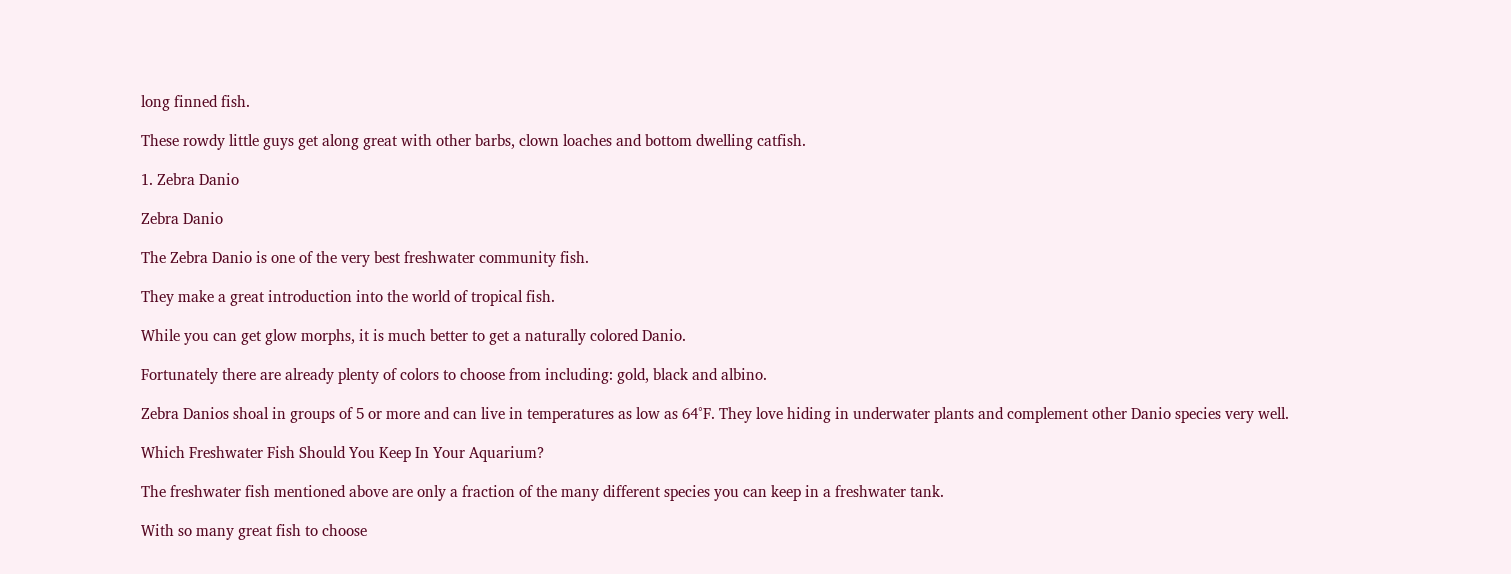long finned fish.

These rowdy little guys get along great with other barbs, clown loaches and bottom dwelling catfish.

1. Zebra Danio

Zebra Danio

The Zebra Danio is one of the very best freshwater community fish.

They make a great introduction into the world of tropical fish.

While you can get glow morphs, it is much better to get a naturally colored Danio.

Fortunately there are already plenty of colors to choose from including: gold, black and albino.

Zebra Danios shoal in groups of 5 or more and can live in temperatures as low as 64°F. They love hiding in underwater plants and complement other Danio species very well.

Which Freshwater Fish Should You Keep In Your Aquarium?

The freshwater fish mentioned above are only a fraction of the many different species you can keep in a freshwater tank.

With so many great fish to choose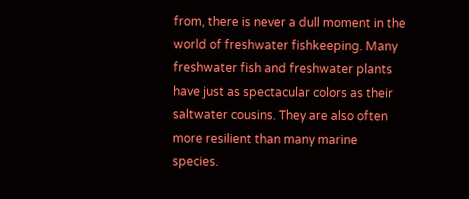from, there is never a dull moment in the world of freshwater fishkeeping. Many freshwater fish and freshwater plants have just as spectacular colors as their saltwater cousins. They are also often more resilient than many marine species.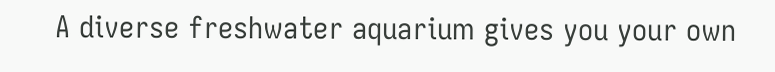A diverse freshwater aquarium gives you your own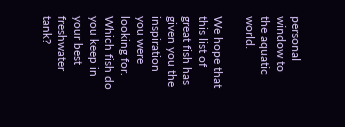personal window to the aquatic world.

We hope that this list of great fish has given you the inspiration you were looking for. Which fish do you keep in your best freshwater tank?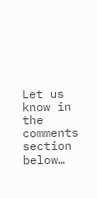Let us know in the comments section below…